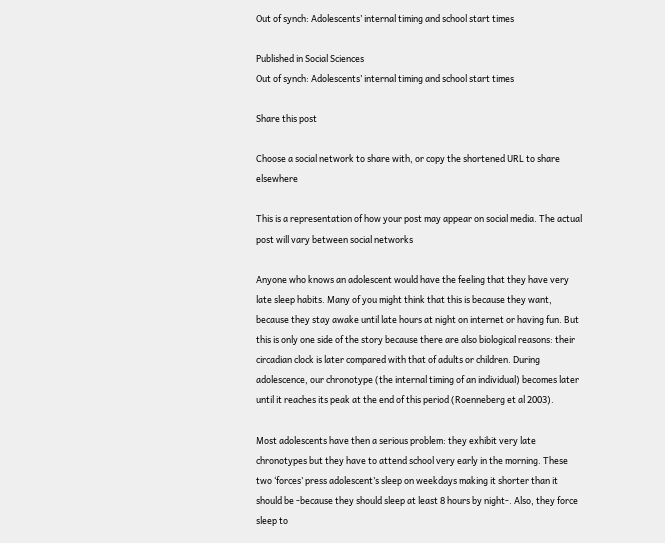Out of synch: Adolescents’ internal timing and school start times

Published in Social Sciences
Out of synch: Adolescents’ internal timing and school start times

Share this post

Choose a social network to share with, or copy the shortened URL to share elsewhere

This is a representation of how your post may appear on social media. The actual post will vary between social networks

Anyone who knows an adolescent would have the feeling that they have very late sleep habits. Many of you might think that this is because they want, because they stay awake until late hours at night on internet or having fun. But this is only one side of the story because there are also biological reasons: their circadian clock is later compared with that of adults or children. During adolescence, our chronotype (the internal timing of an individual) becomes later until it reaches its peak at the end of this period (Roenneberg et al 2003).

Most adolescents have then a serious problem: they exhibit very late chronotypes but they have to attend school very early in the morning. These two ‘forces’ press adolescent’s sleep on weekdays making it shorter than it should be -because they should sleep at least 8 hours by night-. Also, they force sleep to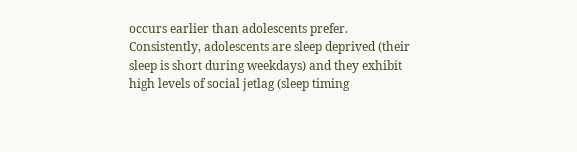occurs earlier than adolescents prefer. Consistently, adolescents are sleep deprived (their sleep is short during weekdays) and they exhibit high levels of social jetlag (sleep timing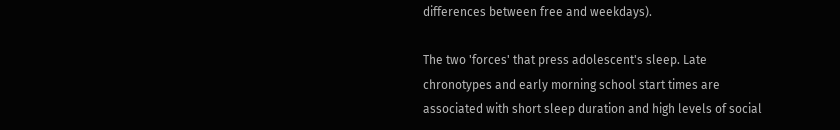differences between free and weekdays).

The two 'forces' that press adolescent's sleep. Late chronotypes and early morning school start times are associated with short sleep duration and high levels of social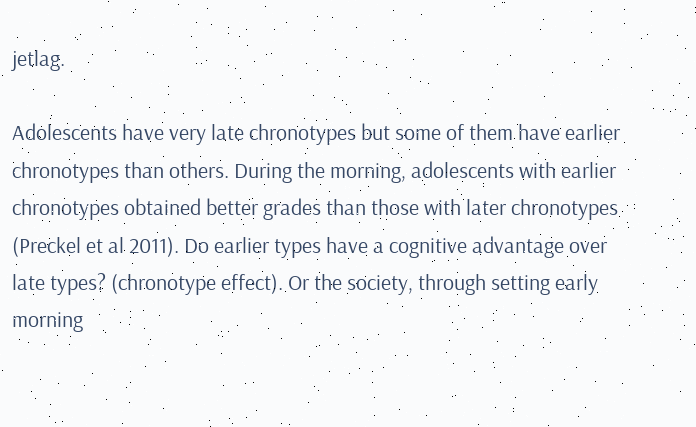jetlag.

Adolescents have very late chronotypes but some of them have earlier chronotypes than others. During the morning, adolescents with earlier chronotypes obtained better grades than those with later chronotypes (Preckel et al 2011). Do earlier types have a cognitive advantage over late types? (chronotype effect). Or the society, through setting early morning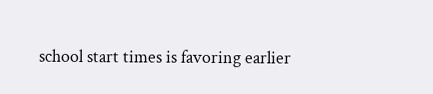school start times is favoring earlier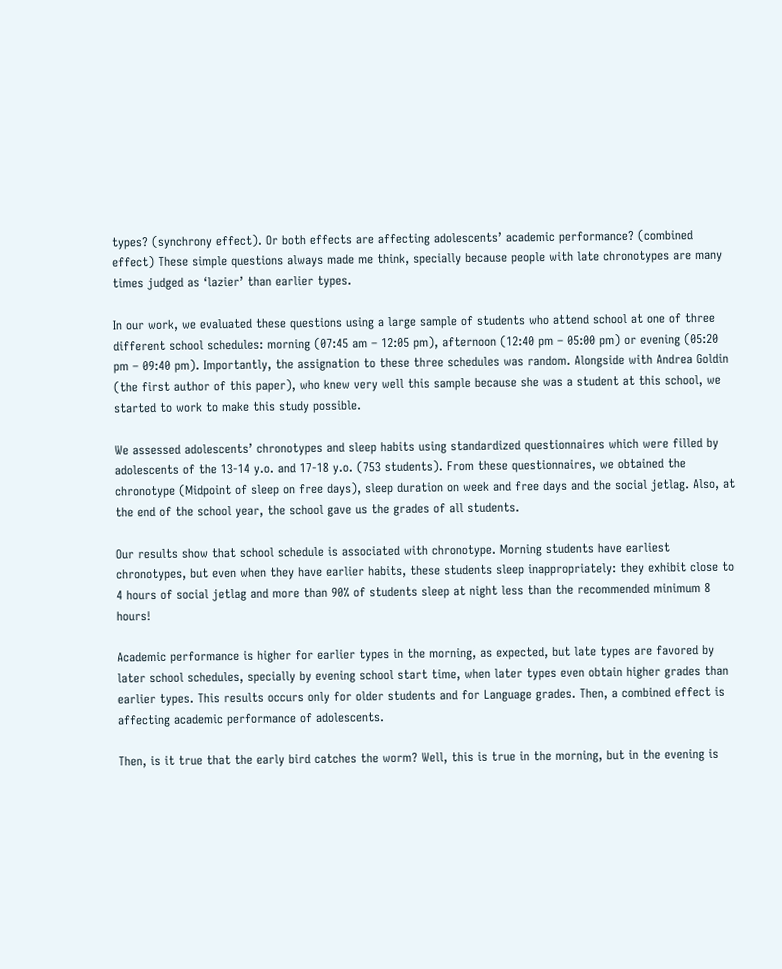types? (synchrony effect). Or both effects are affecting adolescents’ academic performance? (combined effect) These simple questions always made me think, specially because people with late chronotypes are many times judged as ‘lazier’ than earlier types.

In our work, we evaluated these questions using a large sample of students who attend school at one of three different school schedules: morning (07:45 am – 12:05 pm), afternoon (12:40 pm – 05:00 pm) or evening (05:20 pm – 09:40 pm). Importantly, the assignation to these three schedules was random. Alongside with Andrea Goldin (the first author of this paper), who knew very well this sample because she was a student at this school, we started to work to make this study possible.

We assessed adolescents’ chronotypes and sleep habits using standardized questionnaires which were filled by adolescents of the 13-14 y.o. and 17-18 y.o. (753 students). From these questionnaires, we obtained the chronotype (Midpoint of sleep on free days), sleep duration on week and free days and the social jetlag. Also, at the end of the school year, the school gave us the grades of all students.

Our results show that school schedule is associated with chronotype. Morning students have earliest chronotypes, but even when they have earlier habits, these students sleep inappropriately: they exhibit close to 4 hours of social jetlag and more than 90% of students sleep at night less than the recommended minimum 8 hours!

Academic performance is higher for earlier types in the morning, as expected, but late types are favored by later school schedules, specially by evening school start time, when later types even obtain higher grades than earlier types. This results occurs only for older students and for Language grades. Then, a combined effect is affecting academic performance of adolescents.

Then, is it true that the early bird catches the worm? Well, this is true in the morning, but in the evening is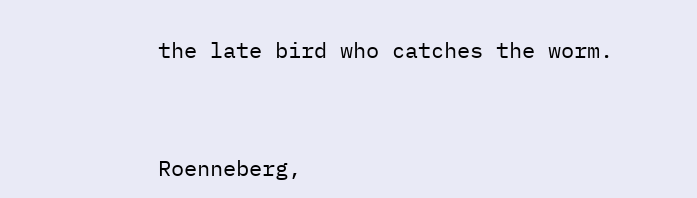the late bird who catches the worm.


Roenneberg,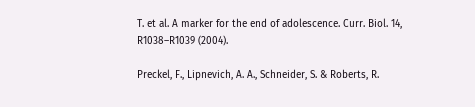T. et al. A marker for the end of adolescence. Curr. Biol. 14, R1038–R1039 (2004).

Preckel, F., Lipnevich, A. A., Schneider, S. & Roberts, R.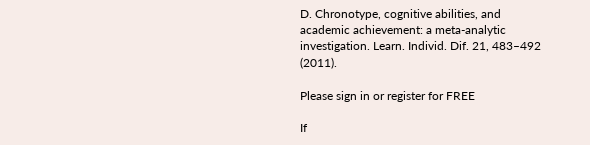D. Chronotype, cognitive abilities, and academic achievement: a meta-analytic investigation. Learn. Individ. Dif. 21, 483–492 (2011).

Please sign in or register for FREE

If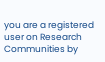you are a registered user on Research Communities by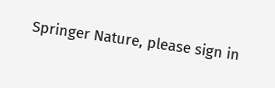Springer Nature, please sign in